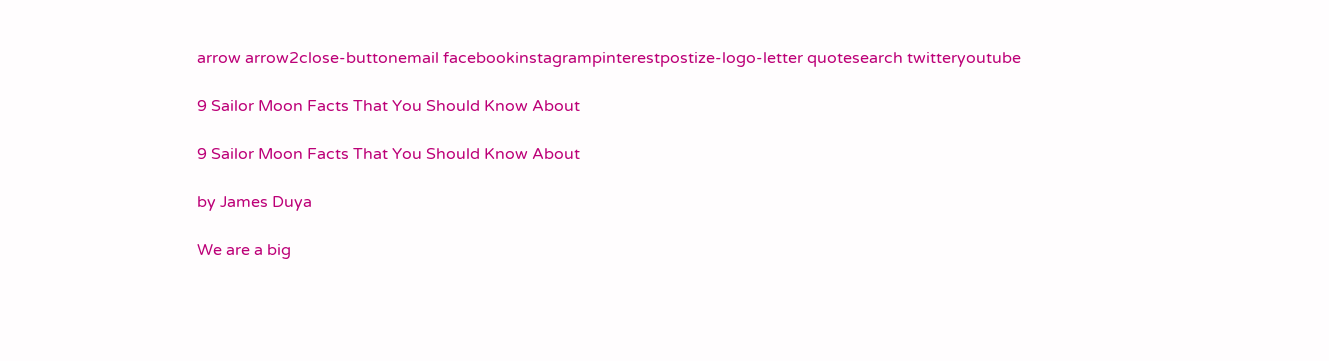arrow arrow2close-buttonemail facebookinstagrampinterestpostize-logo-letter quotesearch twitteryoutube

9 Sailor Moon Facts That You Should Know About

9 Sailor Moon Facts That You Should Know About

by James Duya

We are a big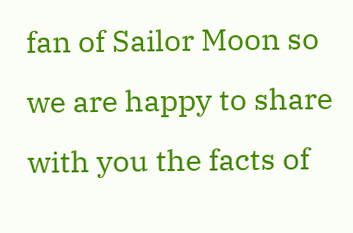fan of Sailor Moon so we are happy to share with you the facts of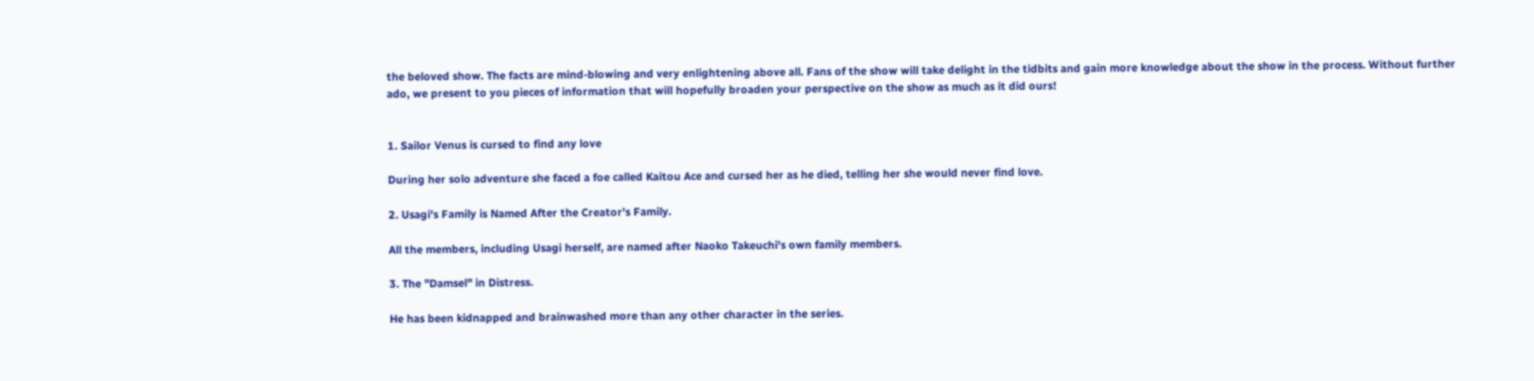the beloved show. The facts are mind-blowing and very enlightening above all. Fans of the show will take delight in the tidbits and gain more knowledge about the show in the process. Without further ado, we present to you pieces of information that will hopefully broaden your perspective on the show as much as it did ours!


1. Sailor Venus is cursed to find any love

During her solo adventure she faced a foe called Kaitou Ace and cursed her as he died, telling her she would never find love.

2. Usagi's Family is Named After the Creator's Family.

All the members, including Usagi herself, are named after Naoko Takeuchi's own family members.

3. The "Damsel" in Distress.

He has been kidnapped and brainwashed more than any other character in the series.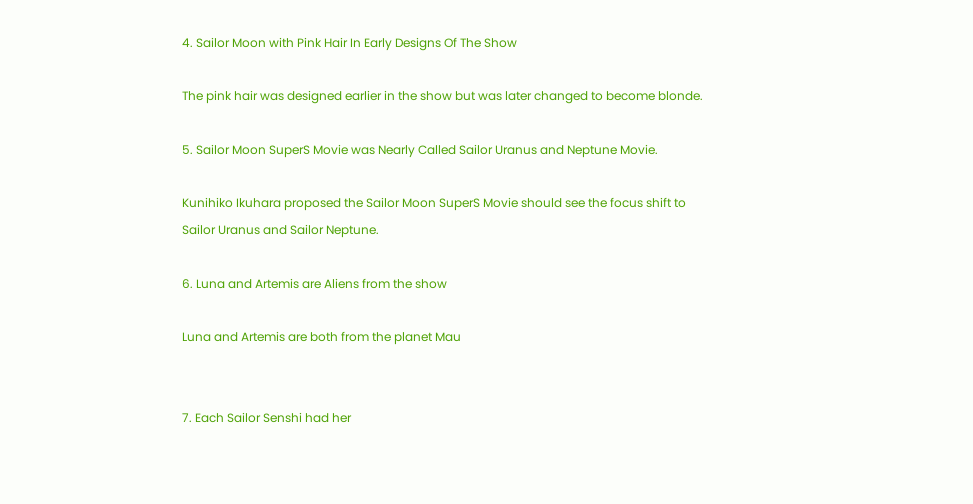4. Sailor Moon with Pink Hair In Early Designs Of The Show

The pink hair was designed earlier in the show but was later changed to become blonde.

5. Sailor Moon SuperS Movie was Nearly Called Sailor Uranus and Neptune Movie.

Kunihiko Ikuhara proposed the Sailor Moon SuperS Movie should see the focus shift to Sailor Uranus and Sailor Neptune.

6. Luna and Artemis are Aliens from the show

Luna and Artemis are both from the planet Mau


7. Each Sailor Senshi had her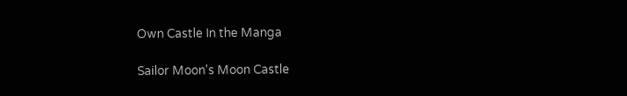Own Castle In the Manga

Sailor Moon's Moon Castle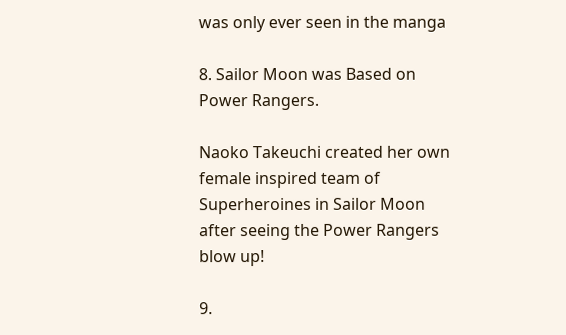was only ever seen in the manga

8. Sailor Moon was Based on Power Rangers.

Naoko Takeuchi created her own female inspired team of Superheroines in Sailor Moon after seeing the Power Rangers blow up!

9.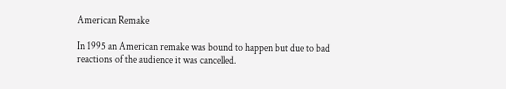American Remake

In 1995 an American remake was bound to happen but due to bad reactions of the audience it was cancelled.